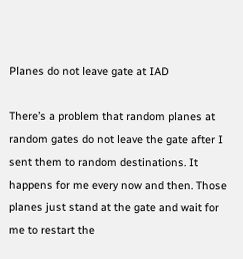Planes do not leave gate at IAD

There’s a problem that random planes at random gates do not leave the gate after I sent them to random destinations. It happens for me every now and then. Those planes just stand at the gate and wait for me to restart the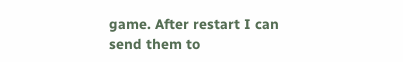game. After restart I can send them to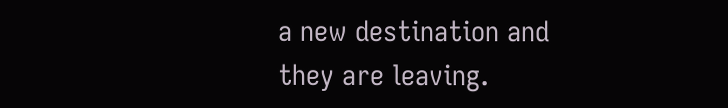a new destination and they are leaving.